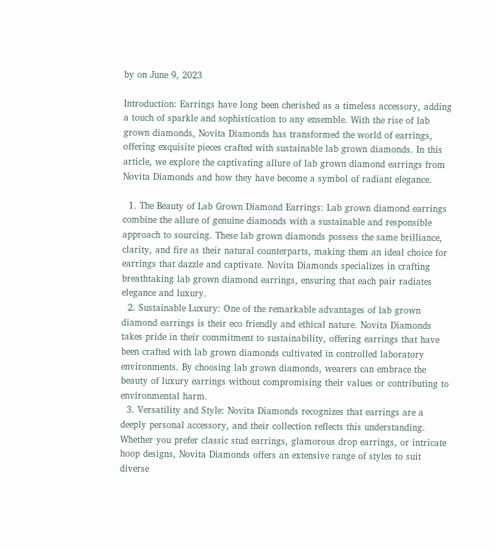by on June 9, 2023

Introduction: Earrings have long been cherished as a timeless accessory, adding a touch of sparkle and sophistication to any ensemble. With the rise of lab grown diamonds, Novita Diamonds has transformed the world of earrings, offering exquisite pieces crafted with sustainable lab grown diamonds. In this article, we explore the captivating allure of lab grown diamond earrings from Novita Diamonds and how they have become a symbol of radiant elegance.

  1. The Beauty of Lab Grown Diamond Earrings: Lab grown diamond earrings combine the allure of genuine diamonds with a sustainable and responsible approach to sourcing. These lab grown diamonds possess the same brilliance, clarity, and fire as their natural counterparts, making them an ideal choice for earrings that dazzle and captivate. Novita Diamonds specializes in crafting breathtaking lab grown diamond earrings, ensuring that each pair radiates elegance and luxury.
  2. Sustainable Luxury: One of the remarkable advantages of lab grown diamond earrings is their eco friendly and ethical nature. Novita Diamonds takes pride in their commitment to sustainability, offering earrings that have been crafted with lab grown diamonds cultivated in controlled laboratory environments. By choosing lab grown diamonds, wearers can embrace the beauty of luxury earrings without compromising their values or contributing to environmental harm.
  3. Versatility and Style: Novita Diamonds recognizes that earrings are a deeply personal accessory, and their collection reflects this understanding. Whether you prefer classic stud earrings, glamorous drop earrings, or intricate hoop designs, Novita Diamonds offers an extensive range of styles to suit diverse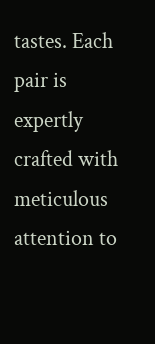tastes. Each pair is expertly crafted with meticulous attention to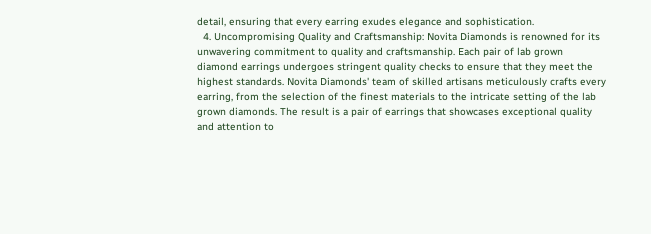detail, ensuring that every earring exudes elegance and sophistication.
  4. Uncompromising Quality and Craftsmanship: Novita Diamonds is renowned for its unwavering commitment to quality and craftsmanship. Each pair of lab grown diamond earrings undergoes stringent quality checks to ensure that they meet the highest standards. Novita Diamonds' team of skilled artisans meticulously crafts every earring, from the selection of the finest materials to the intricate setting of the lab grown diamonds. The result is a pair of earrings that showcases exceptional quality and attention to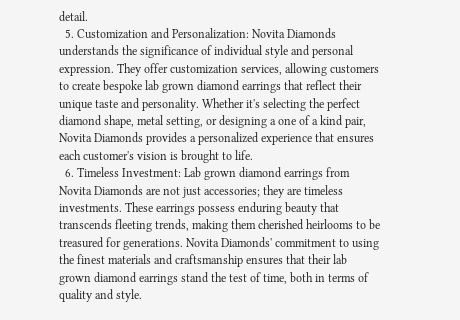detail.
  5. Customization and Personalization: Novita Diamonds understands the significance of individual style and personal expression. They offer customization services, allowing customers to create bespoke lab grown diamond earrings that reflect their unique taste and personality. Whether it's selecting the perfect diamond shape, metal setting, or designing a one of a kind pair, Novita Diamonds provides a personalized experience that ensures each customer's vision is brought to life.
  6. Timeless Investment: Lab grown diamond earrings from Novita Diamonds are not just accessories; they are timeless investments. These earrings possess enduring beauty that transcends fleeting trends, making them cherished heirlooms to be treasured for generations. Novita Diamonds' commitment to using the finest materials and craftsmanship ensures that their lab grown diamond earrings stand the test of time, both in terms of quality and style.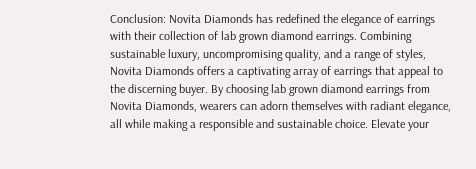Conclusion: Novita Diamonds has redefined the elegance of earrings with their collection of lab grown diamond earrings. Combining sustainable luxury, uncompromising quality, and a range of styles, Novita Diamonds offers a captivating array of earrings that appeal to the discerning buyer. By choosing lab grown diamond earrings from Novita Diamonds, wearers can adorn themselves with radiant elegance, all while making a responsible and sustainable choice. Elevate your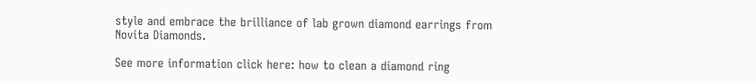style and embrace the brilliance of lab grown diamond earrings from Novita Diamonds.

See more information click here: how to clean a diamond ring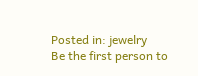Posted in: jewelry
Be the first person to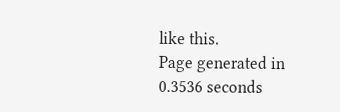like this.
Page generated in 0.3536 seconds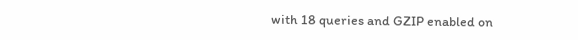with 18 queries and GZIP enabled on